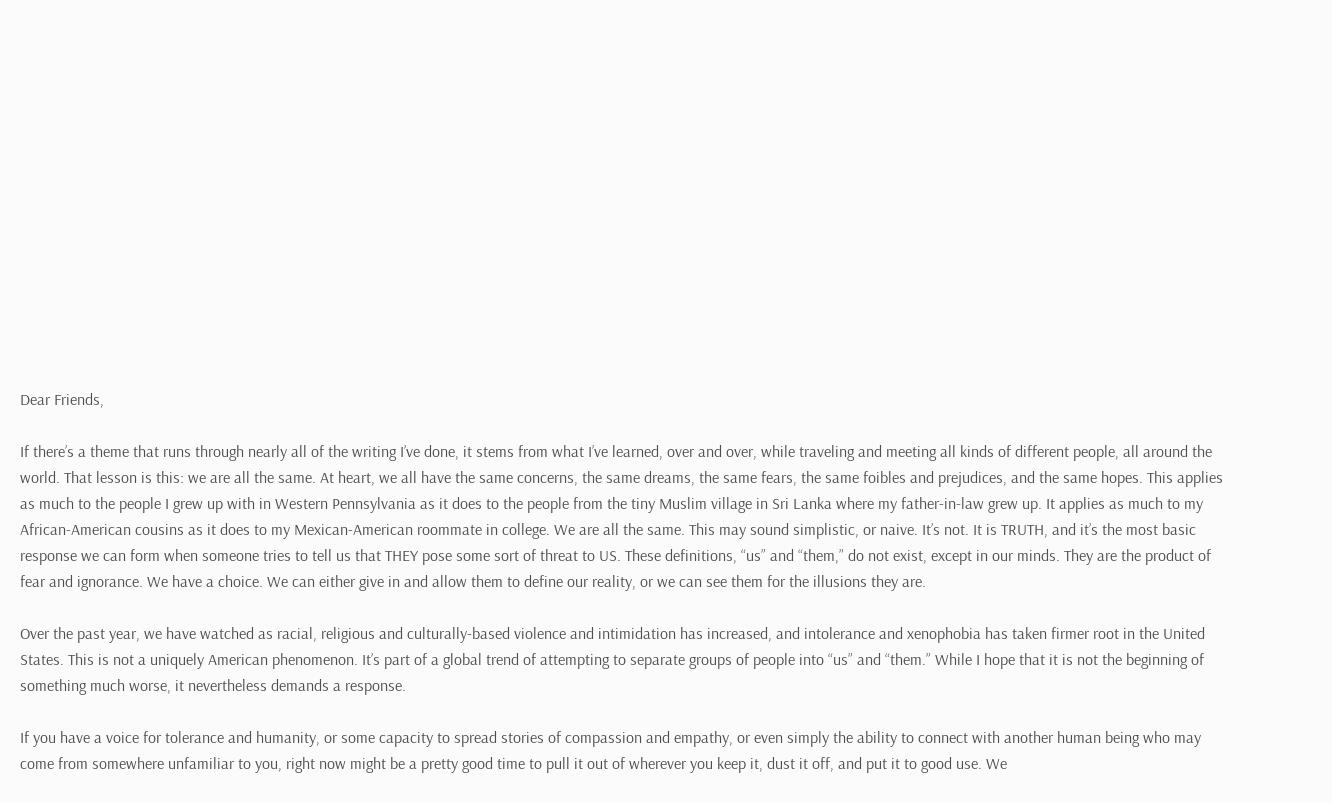Dear Friends,

If there’s a theme that runs through nearly all of the writing I’ve done, it stems from what I’ve learned, over and over, while traveling and meeting all kinds of different people, all around the world. That lesson is this: we are all the same. At heart, we all have the same concerns, the same dreams, the same fears, the same foibles and prejudices, and the same hopes. This applies as much to the people I grew up with in Western Pennsylvania as it does to the people from the tiny Muslim village in Sri Lanka where my father-in-law grew up. It applies as much to my African-American cousins as it does to my Mexican-American roommate in college. We are all the same. This may sound simplistic, or naive. It’s not. It is TRUTH, and it’s the most basic response we can form when someone tries to tell us that THEY pose some sort of threat to US. These definitions, “us” and “them,” do not exist, except in our minds. They are the product of fear and ignorance. We have a choice. We can either give in and allow them to define our reality, or we can see them for the illusions they are.

Over the past year, we have watched as racial, religious and culturally-based violence and intimidation has increased, and intolerance and xenophobia has taken firmer root in the United States. This is not a uniquely American phenomenon. It’s part of a global trend of attempting to separate groups of people into “us” and “them.” While I hope that it is not the beginning of something much worse, it nevertheless demands a response.

If you have a voice for tolerance and humanity, or some capacity to spread stories of compassion and empathy, or even simply the ability to connect with another human being who may come from somewhere unfamiliar to you, right now might be a pretty good time to pull it out of wherever you keep it, dust it off, and put it to good use. We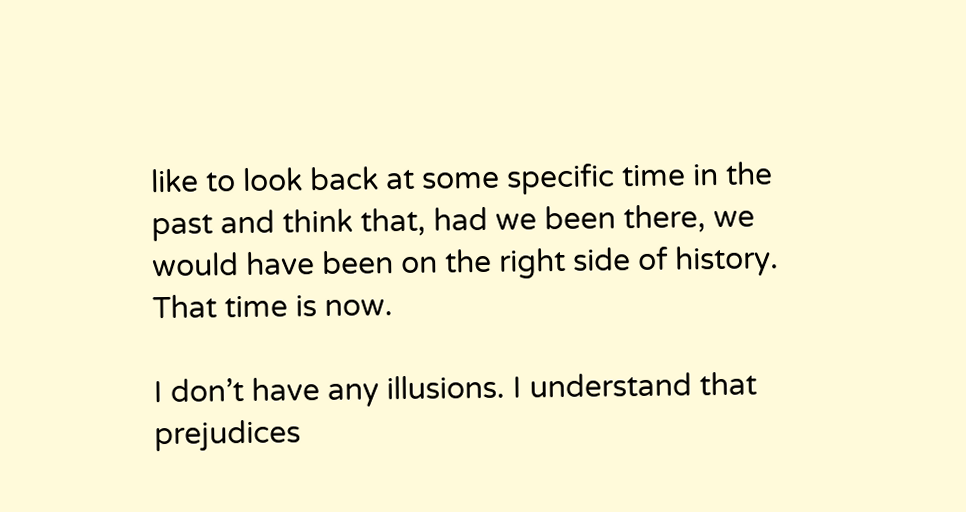like to look back at some specific time in the past and think that, had we been there, we would have been on the right side of history. That time is now.

I don’t have any illusions. I understand that prejudices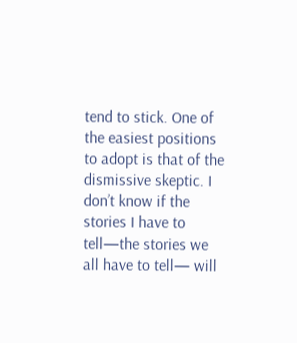tend to stick. One of the easiest positions to adopt is that of the dismissive skeptic. I don’t know if the stories I have to tell—the stories we all have to tell— will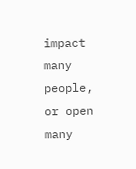impact many people, or open many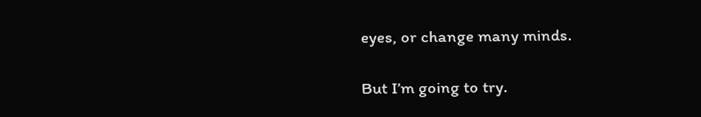eyes, or change many minds.

But I’m going to try.